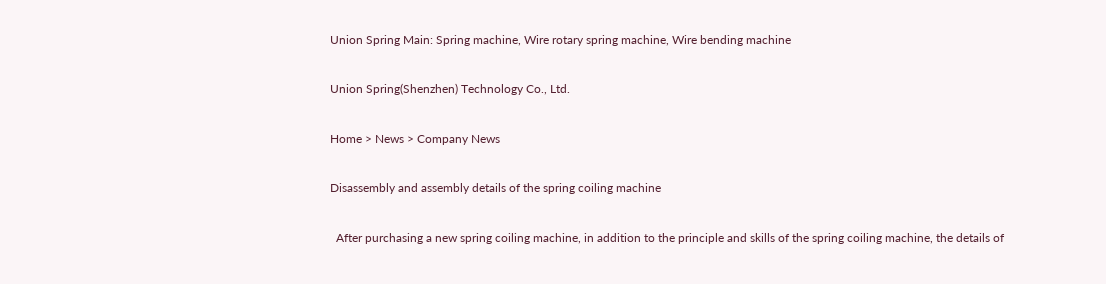Union Spring Main: Spring machine, Wire rotary spring machine, Wire bending machine

Union Spring(Shenzhen) Technology Co., Ltd.

Home > News > Company News

Disassembly and assembly details of the spring coiling machine

  After purchasing a new spring coiling machine, in addition to the principle and skills of the spring coiling machine, the details of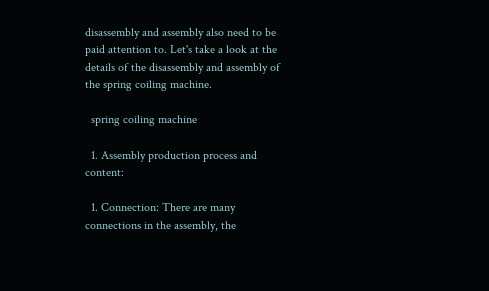disassembly and assembly also need to be paid attention to. Let's take a look at the details of the disassembly and assembly of the spring coiling machine.

  spring coiling machine

  1. Assembly production process and content:

  1. Connection: There are many connections in the assembly, the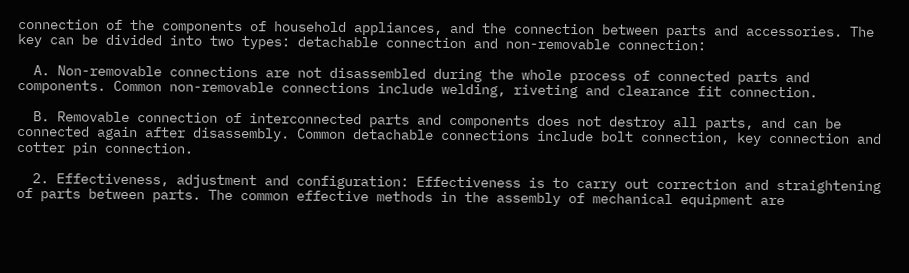connection of the components of household appliances, and the connection between parts and accessories. The key can be divided into two types: detachable connection and non-removable connection:

  A. Non-removable connections are not disassembled during the whole process of connected parts and components. Common non-removable connections include welding, riveting and clearance fit connection.

  B. Removable connection of interconnected parts and components does not destroy all parts, and can be connected again after disassembly. Common detachable connections include bolt connection, key connection and cotter pin connection.

  2. Effectiveness, adjustment and configuration: Effectiveness is to carry out correction and straightening of parts between parts. The common effective methods in the assembly of mechanical equipment are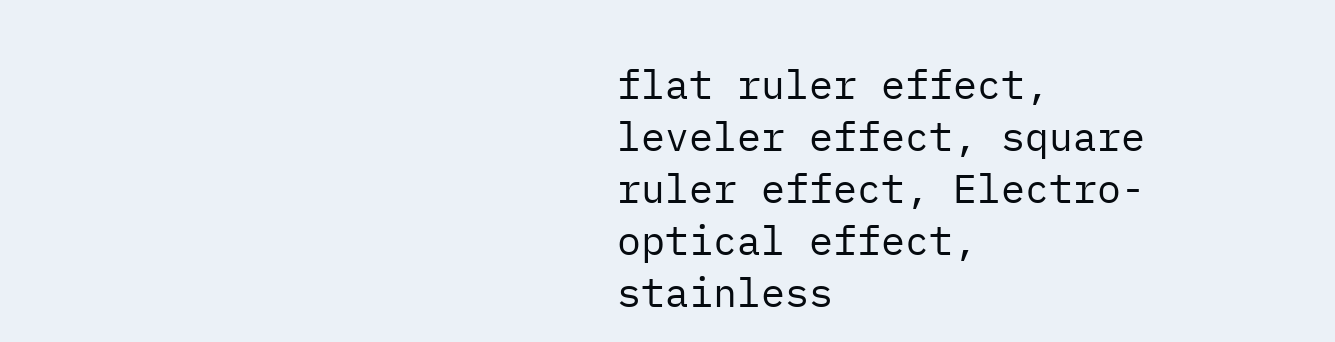flat ruler effect, leveler effect, square ruler effect, Electro-optical effect, stainless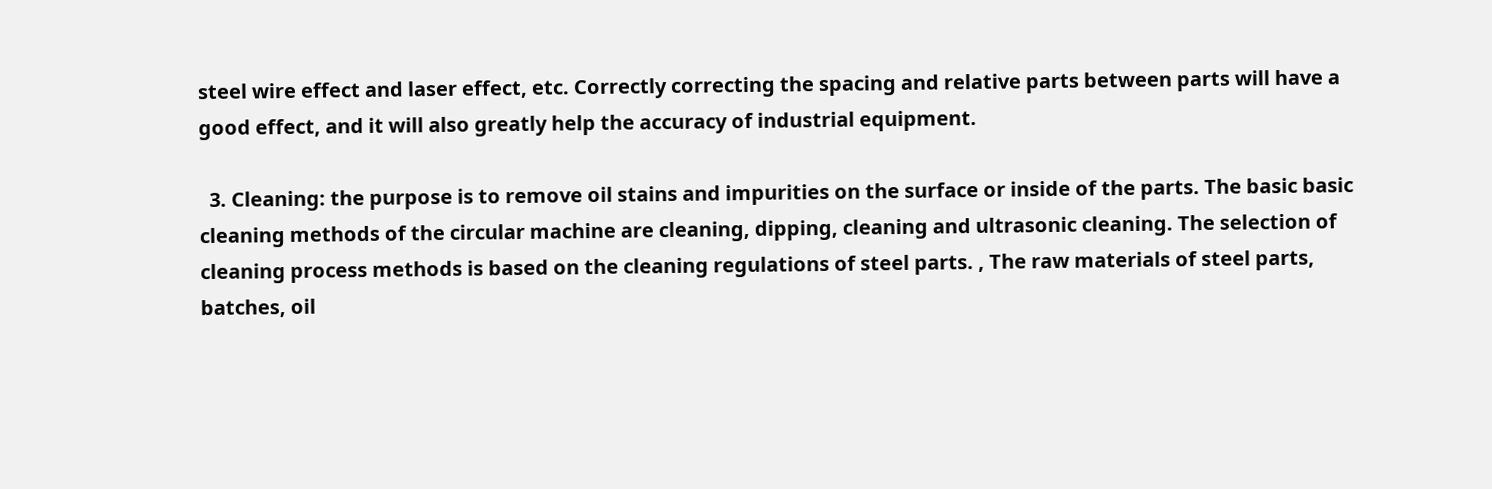steel wire effect and laser effect, etc. Correctly correcting the spacing and relative parts between parts will have a good effect, and it will also greatly help the accuracy of industrial equipment.

  3. Cleaning: the purpose is to remove oil stains and impurities on the surface or inside of the parts. The basic basic cleaning methods of the circular machine are cleaning, dipping, cleaning and ultrasonic cleaning. The selection of cleaning process methods is based on the cleaning regulations of steel parts. , The raw materials of steel parts, batches, oil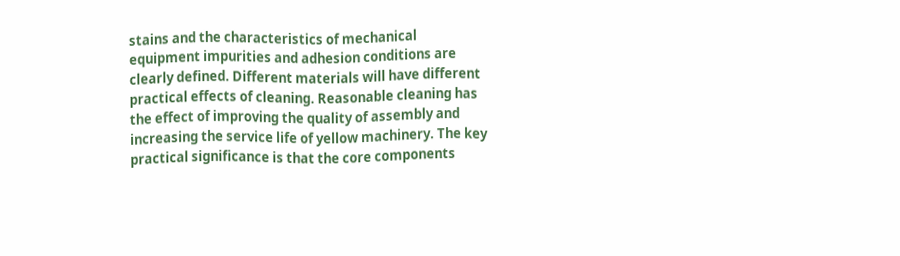stains and the characteristics of mechanical equipment impurities and adhesion conditions are clearly defined. Different materials will have different practical effects of cleaning. Reasonable cleaning has the effect of improving the quality of assembly and increasing the service life of yellow machinery. The key practical significance is that the core components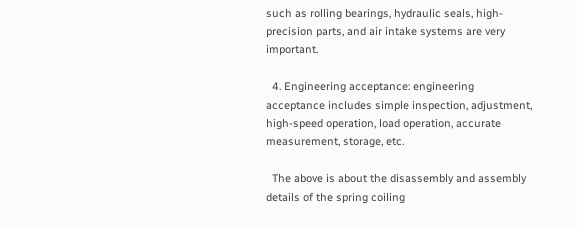such as rolling bearings, hydraulic seals, high-precision parts, and air intake systems are very important.

  4. Engineering acceptance: engineering acceptance includes simple inspection, adjustment, high-speed operation, load operation, accurate measurement, storage, etc.

  The above is about the disassembly and assembly details of the spring coiling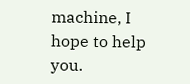machine, I hope to help you.